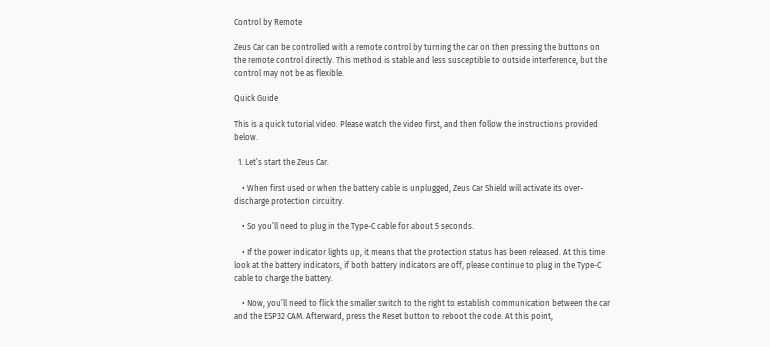Control by Remote

Zeus Car can be controlled with a remote control by turning the car on then pressing the buttons on the remote control directly. This method is stable and less susceptible to outside interference, but the control may not be as flexible.

Quick Guide

This is a quick tutorial video. Please watch the video first, and then follow the instructions provided below.

  1. Let’s start the Zeus Car.

    • When first used or when the battery cable is unplugged, Zeus Car Shield will activate its over-discharge protection circuitry.

    • So you’ll need to plug in the Type-C cable for about 5 seconds.

    • If the power indicator lights up, it means that the protection status has been released. At this time look at the battery indicators, if both battery indicators are off, please continue to plug in the Type-C cable to charge the battery.

    • Now, you’ll need to flick the smaller switch to the right to establish communication between the car and the ESP32 CAM. Afterward, press the Reset button to reboot the code. At this point,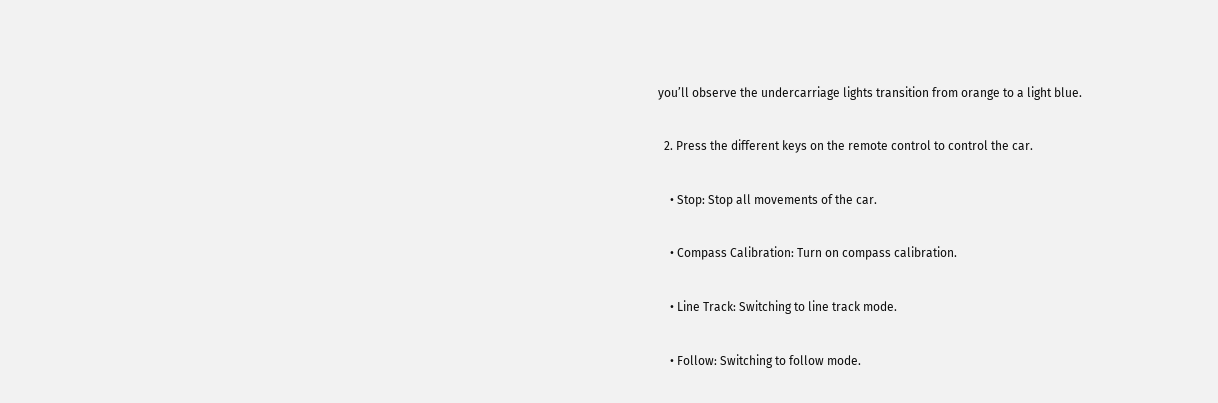you’ll observe the undercarriage lights transition from orange to a light blue.

  2. Press the different keys on the remote control to control the car.

    • Stop: Stop all movements of the car.

    • Compass Calibration: Turn on compass calibration.

    • Line Track: Switching to line track mode.

    • Follow: Switching to follow mode.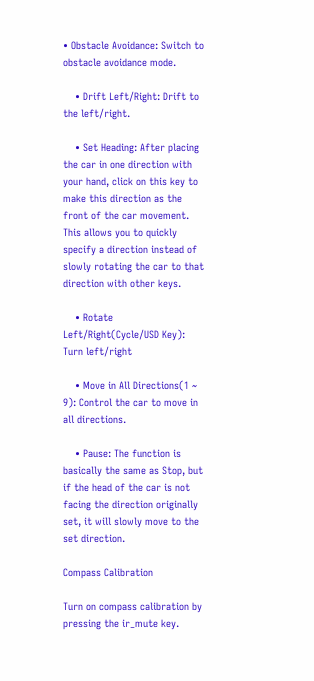• Obstacle Avoidance: Switch to obstacle avoidance mode.

    • Drift Left/Right: Drift to the left/right.

    • Set Heading: After placing the car in one direction with your hand, click on this key to make this direction as the front of the car movement. This allows you to quickly specify a direction instead of slowly rotating the car to that direction with other keys.

    • Rotate Left/Right(Cycle/USD Key): Turn left/right

    • Move in All Directions(1 ~ 9): Control the car to move in all directions.

    • Pause: The function is basically the same as Stop, but if the head of the car is not facing the direction originally set, it will slowly move to the set direction.

Compass Calibration

Turn on compass calibration by pressing the ir_mute key.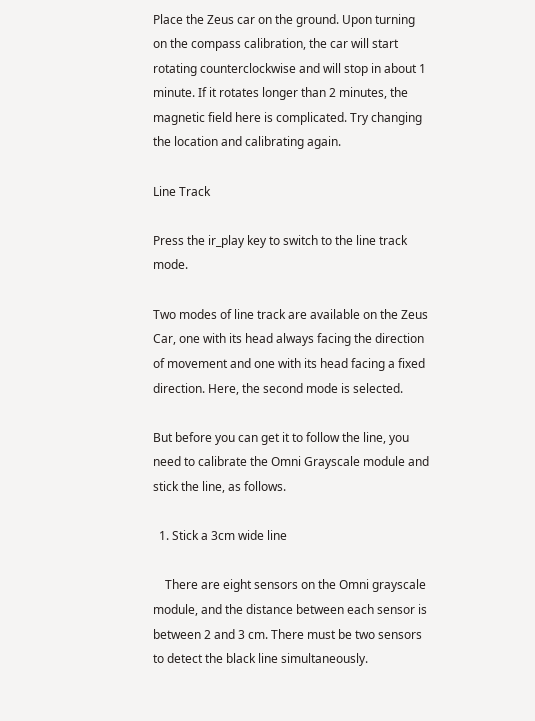Place the Zeus car on the ground. Upon turning on the compass calibration, the car will start rotating counterclockwise and will stop in about 1 minute. If it rotates longer than 2 minutes, the magnetic field here is complicated. Try changing the location and calibrating again.

Line Track

Press the ir_play key to switch to the line track mode.

Two modes of line track are available on the Zeus Car, one with its head always facing the direction of movement and one with its head facing a fixed direction. Here, the second mode is selected.

But before you can get it to follow the line, you need to calibrate the Omni Grayscale module and stick the line, as follows.

  1. Stick a 3cm wide line

    There are eight sensors on the Omni grayscale module, and the distance between each sensor is between 2 and 3 cm. There must be two sensors to detect the black line simultaneously.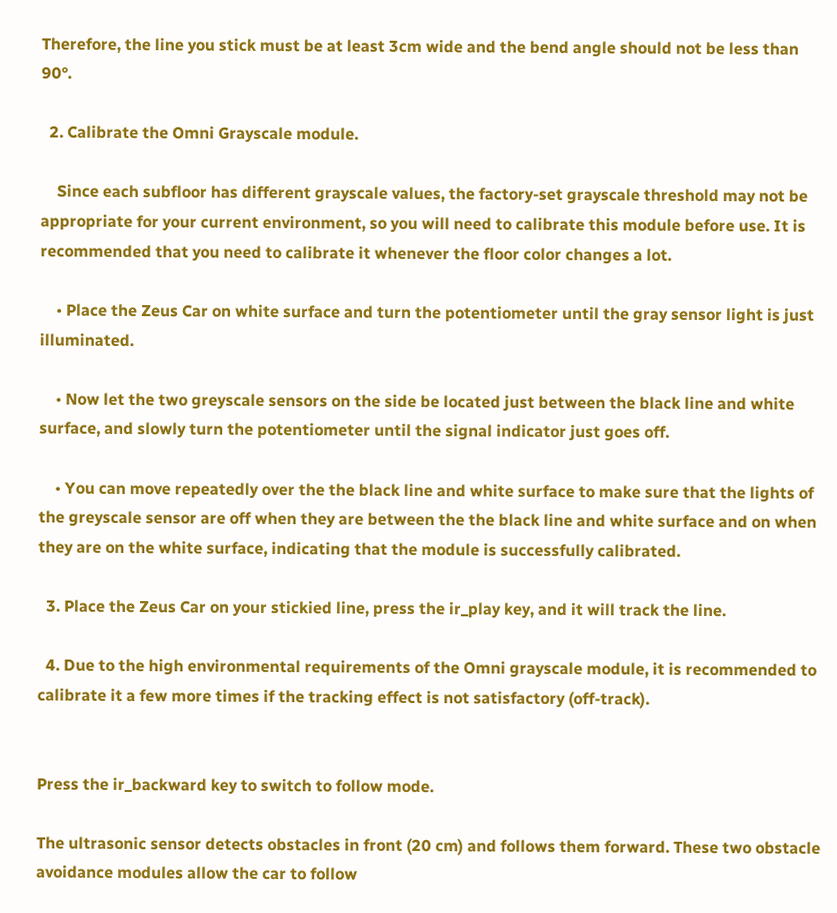Therefore, the line you stick must be at least 3cm wide and the bend angle should not be less than 90°.

  2. Calibrate the Omni Grayscale module.

    Since each subfloor has different grayscale values, the factory-set grayscale threshold may not be appropriate for your current environment, so you will need to calibrate this module before use. It is recommended that you need to calibrate it whenever the floor color changes a lot.

    • Place the Zeus Car on white surface and turn the potentiometer until the gray sensor light is just illuminated.

    • Now let the two greyscale sensors on the side be located just between the black line and white surface, and slowly turn the potentiometer until the signal indicator just goes off.

    • You can move repeatedly over the the black line and white surface to make sure that the lights of the greyscale sensor are off when they are between the the black line and white surface and on when they are on the white surface, indicating that the module is successfully calibrated.

  3. Place the Zeus Car on your stickied line, press the ir_play key, and it will track the line.

  4. Due to the high environmental requirements of the Omni grayscale module, it is recommended to calibrate it a few more times if the tracking effect is not satisfactory (off-track).


Press the ir_backward key to switch to follow mode.

The ultrasonic sensor detects obstacles in front (20 cm) and follows them forward. These two obstacle avoidance modules allow the car to follow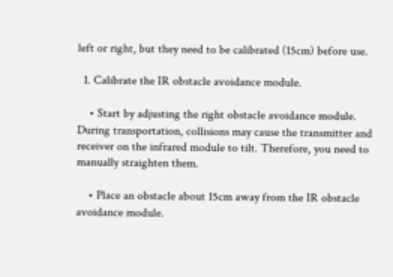left or right, but they need to be calibrated (15cm) before use.

  1. Calibrate the IR obstacle avoidance module.

    • Start by adjusting the right obstacle avoidance module. During transportation, collisions may cause the transmitter and receiver on the infrared module to tilt. Therefore, you need to manually straighten them.

    • Place an obstacle about 15cm away from the IR obstacle avoidance module.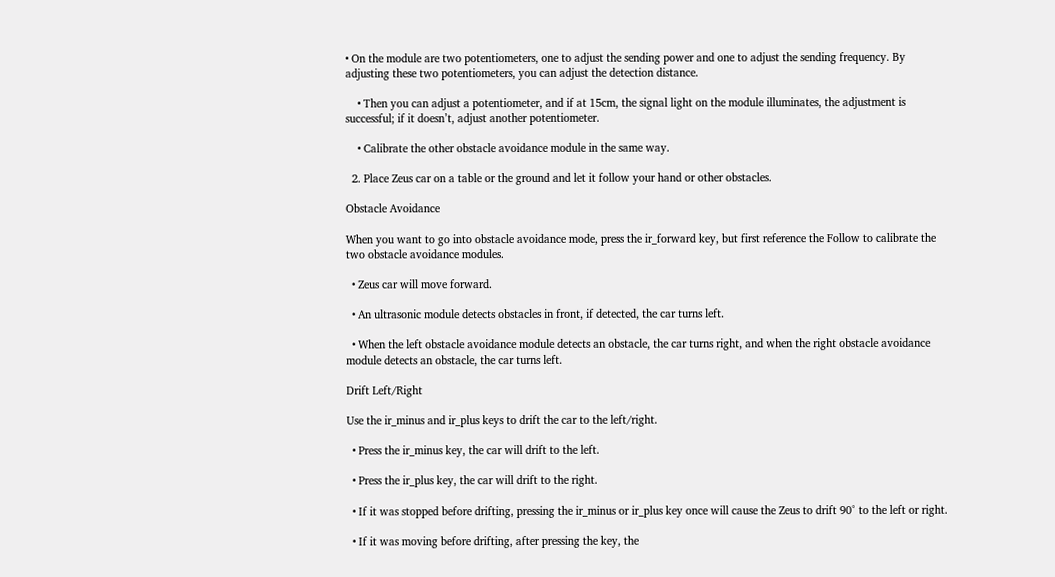• On the module are two potentiometers, one to adjust the sending power and one to adjust the sending frequency. By adjusting these two potentiometers, you can adjust the detection distance.

    • Then you can adjust a potentiometer, and if at 15cm, the signal light on the module illuminates, the adjustment is successful; if it doesn’t, adjust another potentiometer.

    • Calibrate the other obstacle avoidance module in the same way.

  2. Place Zeus car on a table or the ground and let it follow your hand or other obstacles.

Obstacle Avoidance

When you want to go into obstacle avoidance mode, press the ir_forward key, but first reference the Follow to calibrate the two obstacle avoidance modules.

  • Zeus car will move forward.

  • An ultrasonic module detects obstacles in front, if detected, the car turns left.

  • When the left obstacle avoidance module detects an obstacle, the car turns right, and when the right obstacle avoidance module detects an obstacle, the car turns left.

Drift Left/Right

Use the ir_minus and ir_plus keys to drift the car to the left/right.

  • Press the ir_minus key, the car will drift to the left.

  • Press the ir_plus key, the car will drift to the right.

  • If it was stopped before drifting, pressing the ir_minus or ir_plus key once will cause the Zeus to drift 90° to the left or right.

  • If it was moving before drifting, after pressing the key, the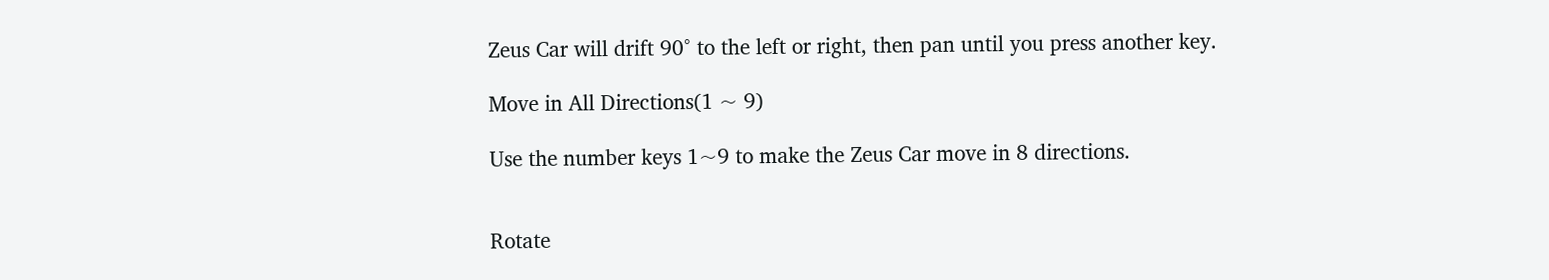Zeus Car will drift 90° to the left or right, then pan until you press another key.

Move in All Directions(1 ~ 9)

Use the number keys 1~9 to make the Zeus Car move in 8 directions.


Rotate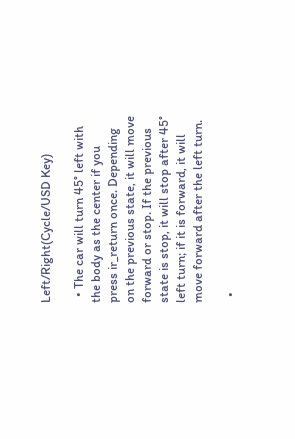Left/Right(Cycle/USD Key)

  • The car will turn 45° left with the body as the center if you press ir_return once. Depending on the previous state, it will move forward or stop. If the previous state is stop, it will stop after 45° left turn; if it is forward, it will move forward after the left turn.

  •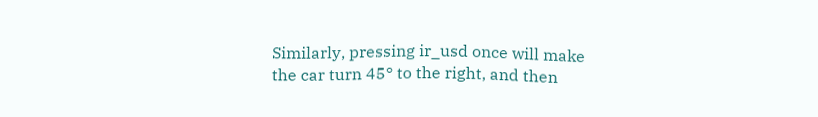Similarly, pressing ir_usd once will make the car turn 45° to the right, and then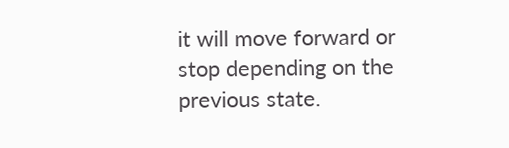it will move forward or stop depending on the previous state.